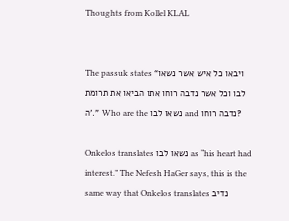Thoughts from Kollel KLAL


The passuk states “ויבאו כל איש אשר נשאו לבו וכל אשר נדבה רוחו אתו הביאו את תרומת ה’.” Who are the נשאו לבו and נדבה רוחו?

Onkelos translates נשאו לבו as “his heart had interest.” The Nefesh HaGer says, this is the same way that Onkelos translates נדיב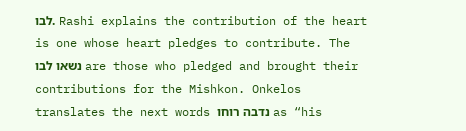לבו. Rashi explains the contribution of the heart is one whose heart pledges to contribute. The נשאו לבו are those who pledged and brought their contributions for the Mishkon. Onkelos translates the next words נדבה רוחו as “his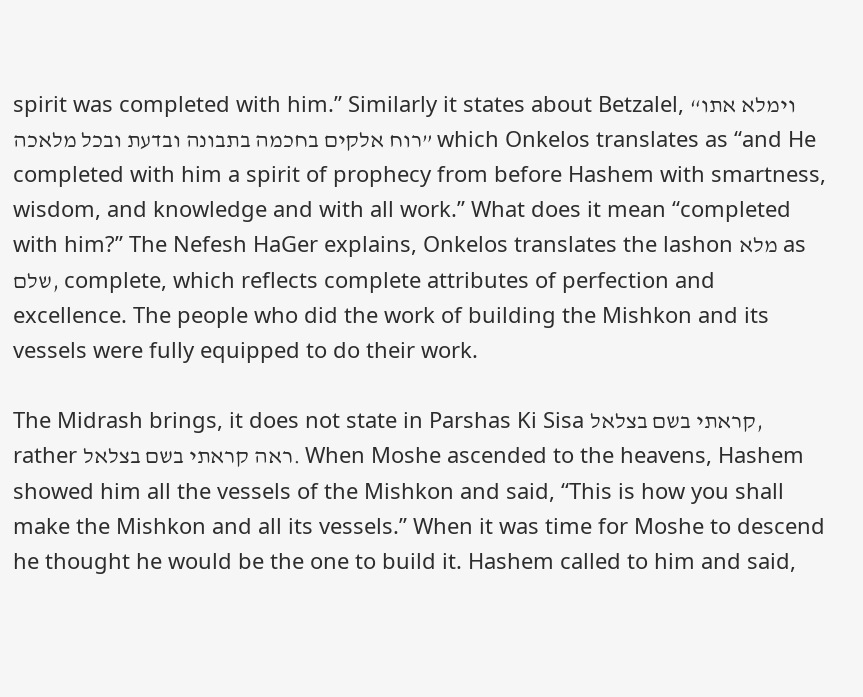spirit was completed with him.” Similarly it states about Betzalel, “וימלא אתו רוח אלקים בחכמה בתבונה ובדעת ובכל מלאכה” which Onkelos translates as “and He completed with him a spirit of prophecy from before Hashem with smartness, wisdom, and knowledge and with all work.” What does it mean “completed with him?” The Nefesh HaGer explains, Onkelos translates the lashon מלא as שלם, complete, which reflects complete attributes of perfection and excellence. The people who did the work of building the Mishkon and its vessels were fully equipped to do their work.

The Midrash brings, it does not state in Parshas Ki Sisa קראתי בשם בצלאל, rather ראה קראתי בשם בצלאל. When Moshe ascended to the heavens, Hashem showed him all the vessels of the Mishkon and said, “This is how you shall make the Mishkon and all its vessels.” When it was time for Moshe to descend he thought he would be the one to build it. Hashem called to him and said,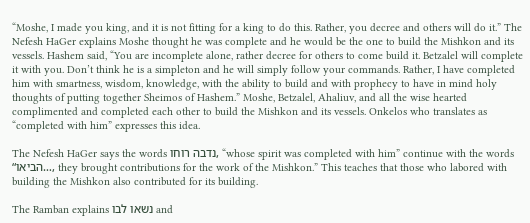“Moshe, I made you king, and it is not fitting for a king to do this. Rather, you decree and others will do it.” The Nefesh HaGer explains Moshe thought he was complete and he would be the one to build the Mishkon and its vessels. Hashem said, “You are incomplete alone, rather decree for others to come build it. Betzalel will complete it with you. Don’t think he is a simpleton and he will simply follow your commands. Rather, I have completed him with smartness, wisdom, knowledge, with the ability to build and with prophecy to have in mind holy thoughts of putting together Sheimos of Hashem.” Moshe, Betzalel, Ahaliuv, and all the wise hearted complimented and completed each other to build the Mishkon and its vessels. Onkelos who translates as “completed with him” expresses this idea.

The Nefesh HaGer says the words נדבה רוחו, “whose spirit was completed with him” continue with the words “הביאו…, they brought contributions for the work of the Mishkon.” This teaches that those who labored with building the Mishkon also contributed for its building.

The Ramban explains נשאו לבו and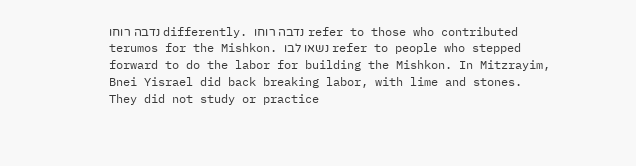נדבה רוחו differently. נדבה רוחו refer to those who contributed terumos for the Mishkon. נשאו לבו refer to people who stepped forward to do the labor for building the Mishkon. In Mitzrayim, Bnei Yisrael did back breaking labor, with lime and stones. They did not study or practice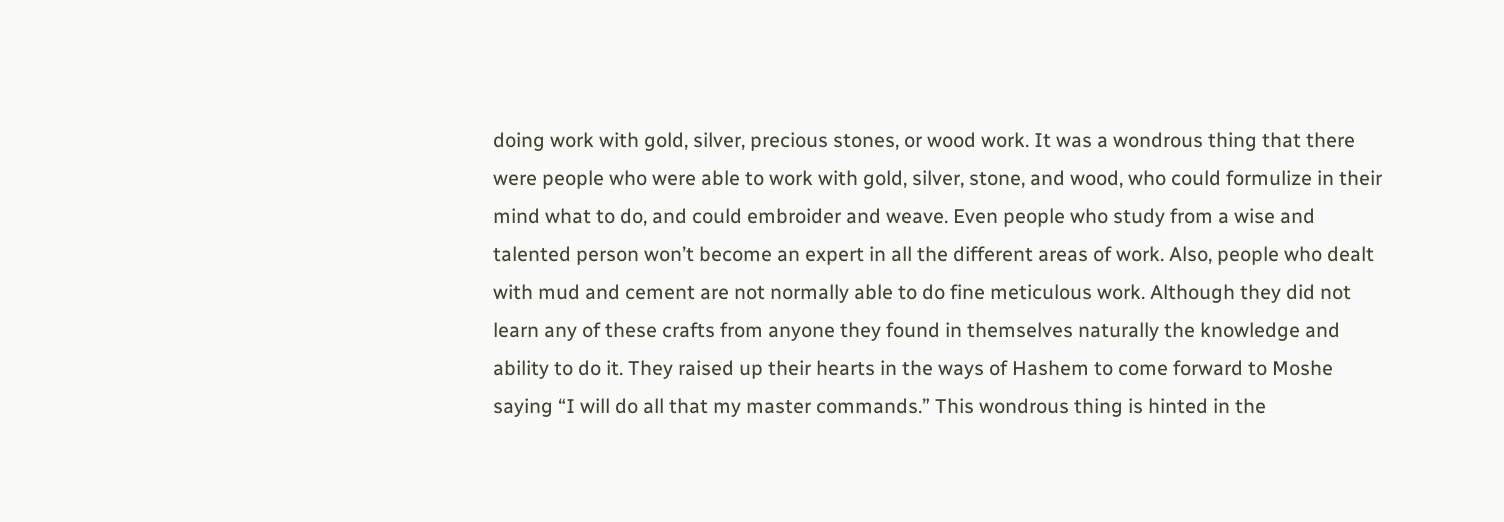doing work with gold, silver, precious stones, or wood work. It was a wondrous thing that there were people who were able to work with gold, silver, stone, and wood, who could formulize in their mind what to do, and could embroider and weave. Even people who study from a wise and talented person won’t become an expert in all the different areas of work. Also, people who dealt with mud and cement are not normally able to do fine meticulous work. Although they did not learn any of these crafts from anyone they found in themselves naturally the knowledge and ability to do it. They raised up their hearts in the ways of Hashem to come forward to Moshe saying “I will do all that my master commands.” This wondrous thing is hinted in the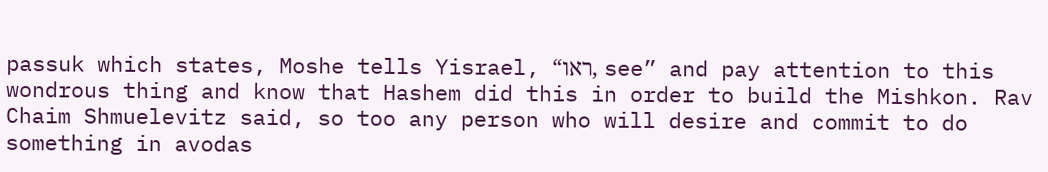passuk which states, Moshe tells Yisrael, “ראו, see” and pay attention to this wondrous thing and know that Hashem did this in order to build the Mishkon. Rav Chaim Shmuelevitz said, so too any person who will desire and commit to do something in avodas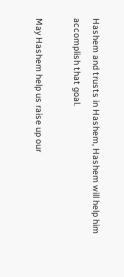Hashem and trusts in Hashem, Hashem will help him accomplish that goal.

May Hashem help us raise up our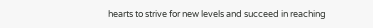hearts to strive for new levels and succeed in reaching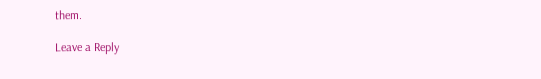them.

Leave a Reply